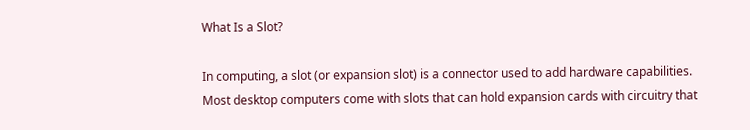What Is a Slot?

In computing, a slot (or expansion slot) is a connector used to add hardware capabilities. Most desktop computers come with slots that can hold expansion cards with circuitry that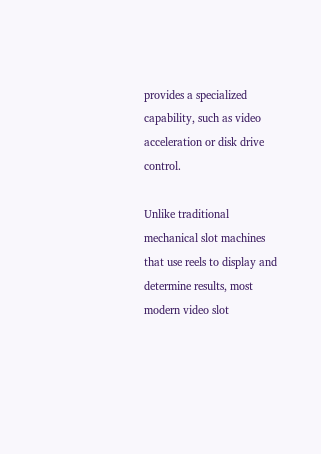provides a specialized capability, such as video acceleration or disk drive control.

Unlike traditional mechanical slot machines that use reels to display and determine results, most modern video slot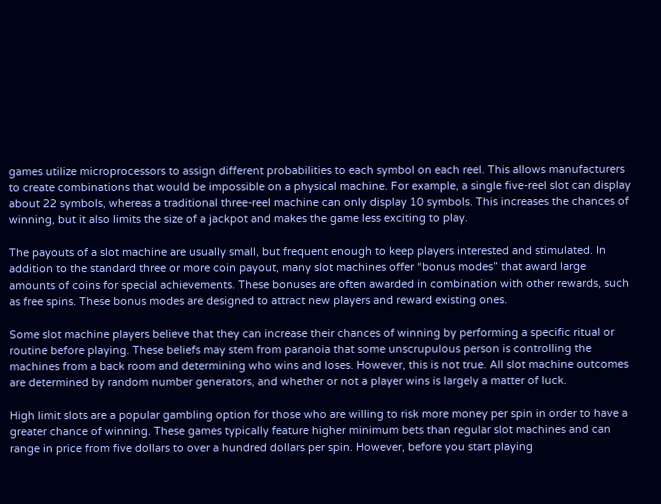games utilize microprocessors to assign different probabilities to each symbol on each reel. This allows manufacturers to create combinations that would be impossible on a physical machine. For example, a single five-reel slot can display about 22 symbols, whereas a traditional three-reel machine can only display 10 symbols. This increases the chances of winning, but it also limits the size of a jackpot and makes the game less exciting to play.

The payouts of a slot machine are usually small, but frequent enough to keep players interested and stimulated. In addition to the standard three or more coin payout, many slot machines offer “bonus modes” that award large amounts of coins for special achievements. These bonuses are often awarded in combination with other rewards, such as free spins. These bonus modes are designed to attract new players and reward existing ones.

Some slot machine players believe that they can increase their chances of winning by performing a specific ritual or routine before playing. These beliefs may stem from paranoia that some unscrupulous person is controlling the machines from a back room and determining who wins and loses. However, this is not true. All slot machine outcomes are determined by random number generators, and whether or not a player wins is largely a matter of luck.

High limit slots are a popular gambling option for those who are willing to risk more money per spin in order to have a greater chance of winning. These games typically feature higher minimum bets than regular slot machines and can range in price from five dollars to over a hundred dollars per spin. However, before you start playing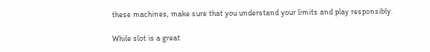these machines, make sure that you understand your limits and play responsibly.

While slot is a great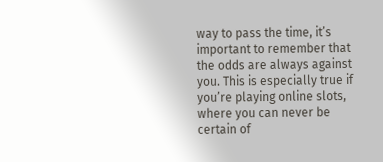way to pass the time, it’s important to remember that the odds are always against you. This is especially true if you’re playing online slots, where you can never be certain of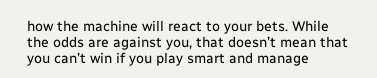how the machine will react to your bets. While the odds are against you, that doesn’t mean that you can’t win if you play smart and manage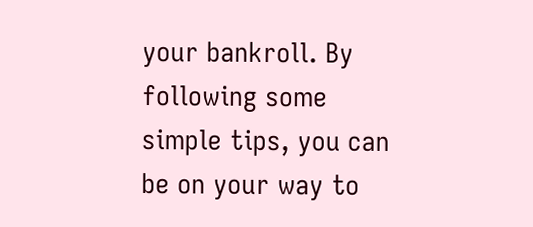your bankroll. By following some simple tips, you can be on your way to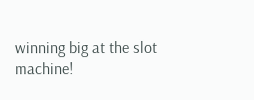winning big at the slot machine!